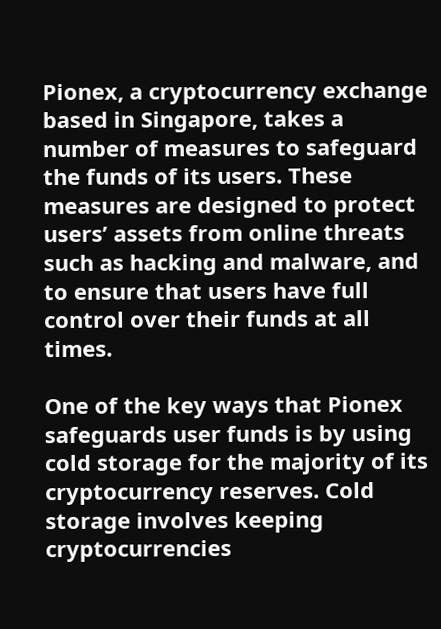Pionex, a cryptocurrency exchange based in Singapore, takes a number of measures to safeguard the funds of its users. These measures are designed to protect users’ assets from online threats such as hacking and malware, and to ensure that users have full control over their funds at all times.

One of the key ways that Pionex safeguards user funds is by using cold storage for the majority of its cryptocurrency reserves. Cold storage involves keeping cryptocurrencies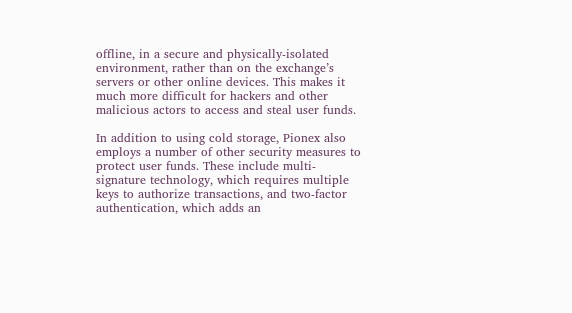offline, in a secure and physically-isolated environment, rather than on the exchange’s servers or other online devices. This makes it much more difficult for hackers and other malicious actors to access and steal user funds.

In addition to using cold storage, Pionex also employs a number of other security measures to protect user funds. These include multi-signature technology, which requires multiple keys to authorize transactions, and two-factor authentication, which adds an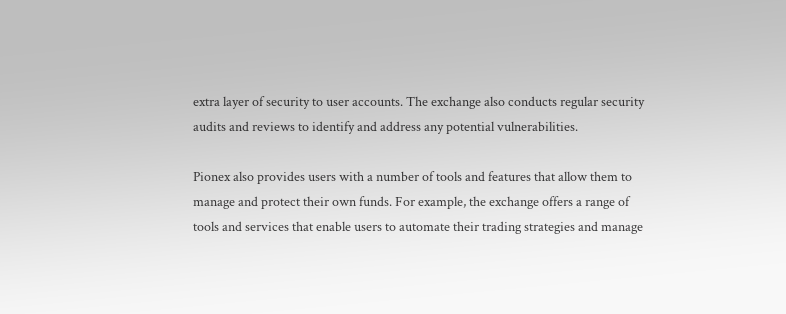extra layer of security to user accounts. The exchange also conducts regular security audits and reviews to identify and address any potential vulnerabilities.

Pionex also provides users with a number of tools and features that allow them to manage and protect their own funds. For example, the exchange offers a range of tools and services that enable users to automate their trading strategies and manage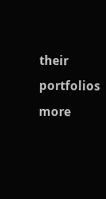their portfolios more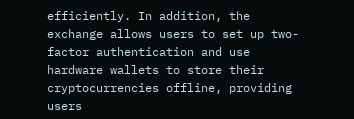efficiently. In addition, the exchange allows users to set up two-factor authentication and use hardware wallets to store their cryptocurrencies offline, providing users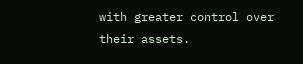with greater control over their assets.